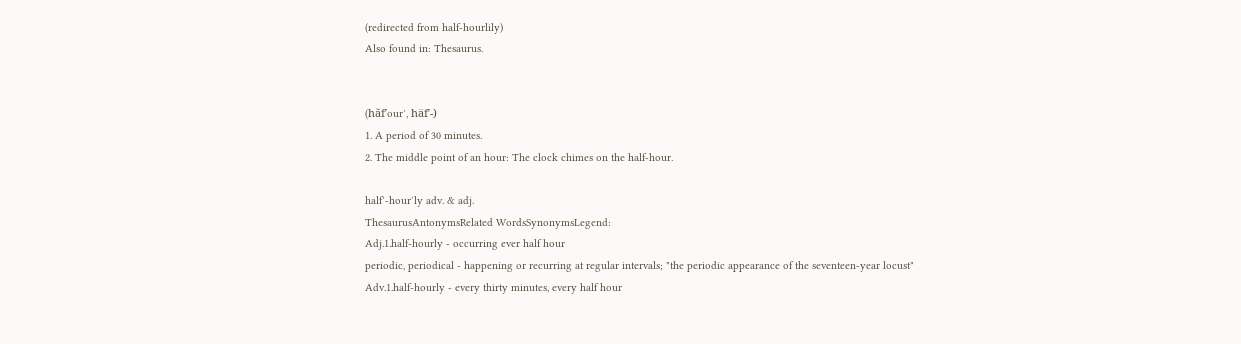(redirected from half-hourlily)
Also found in: Thesaurus.


(hăf′our′, häf′-)
1. A period of 30 minutes.
2. The middle point of an hour: The clock chimes on the half-hour.

half′-hour′ly adv. & adj.
ThesaurusAntonymsRelated WordsSynonymsLegend:
Adj.1.half-hourly - occurring ever half hour
periodic, periodical - happening or recurring at regular intervals; "the periodic appearance of the seventeen-year locust"
Adv.1.half-hourly - every thirty minutes, every half hour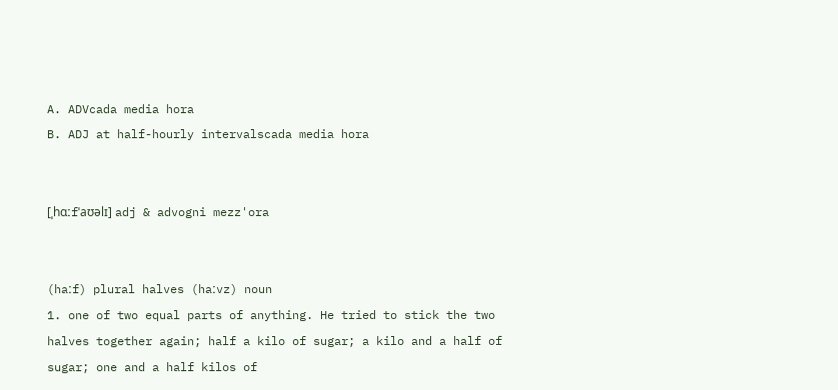A. ADVcada media hora
B. ADJ at half-hourly intervalscada media hora


[ˌhɑːfˈaʊəlɪ] adj & advogni mezz'ora


(haːf) plural halves (haːvz) noun
1. one of two equal parts of anything. He tried to stick the two halves together again; half a kilo of sugar; a kilo and a half of sugar; one and a half kilos of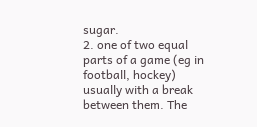sugar.
2. one of two equal parts of a game (eg in football, hockey) usually with a break between them. The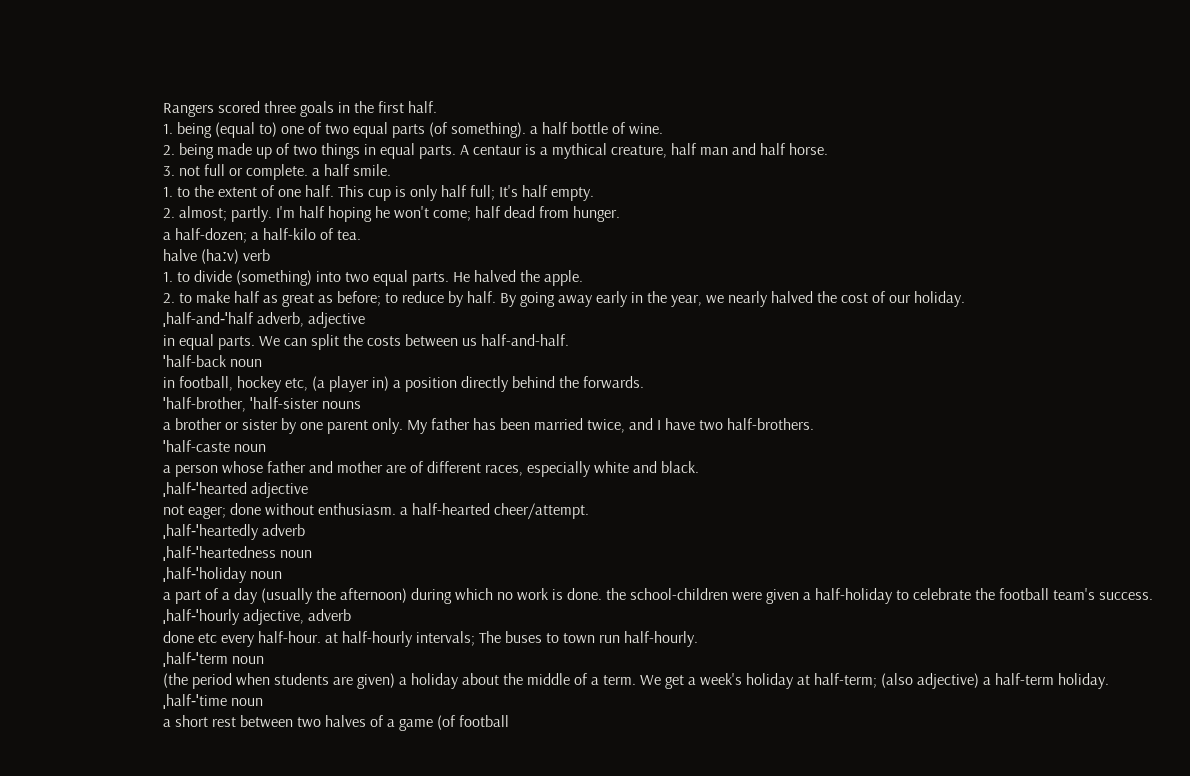Rangers scored three goals in the first half.
1. being (equal to) one of two equal parts (of something). a half bottle of wine.
2. being made up of two things in equal parts. A centaur is a mythical creature, half man and half horse.
3. not full or complete. a half smile.
1. to the extent of one half. This cup is only half full; It's half empty.
2. almost; partly. I'm half hoping he won't come; half dead from hunger.
a half-dozen; a half-kilo of tea.
halve (haːv) verb
1. to divide (something) into two equal parts. He halved the apple.
2. to make half as great as before; to reduce by half. By going away early in the year, we nearly halved the cost of our holiday.
ˌhalf-and-ˈhalf adverb, adjective
in equal parts. We can split the costs between us half-and-half.
ˈhalf-back noun
in football, hockey etc, (a player in) a position directly behind the forwards.
ˈhalf-brother, ˈhalf-sister nouns
a brother or sister by one parent only. My father has been married twice, and I have two half-brothers.
ˈhalf-caste noun
a person whose father and mother are of different races, especially white and black.
ˌhalf-ˈhearted adjective
not eager; done without enthusiasm. a half-hearted cheer/attempt.
ˌhalf-ˈheartedly adverb
ˌhalf-ˈheartedness noun
ˌhalf-ˈholiday noun
a part of a day (usually the afternoon) during which no work is done. the school-children were given a half-holiday to celebrate the football team's success.
ˌhalf-ˈhourly adjective, adverb
done etc every half-hour. at half-hourly intervals; The buses to town run half-hourly.
ˌhalf-ˈterm noun
(the period when students are given) a holiday about the middle of a term. We get a week's holiday at half-term; (also adjective) a half-term holiday.
ˌhalf-ˈtime noun
a short rest between two halves of a game (of football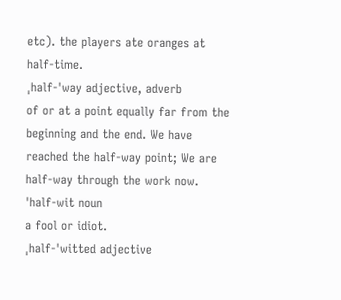etc). the players ate oranges at half-time.
ˌhalf-ˈway adjective, adverb
of or at a point equally far from the beginning and the end. We have reached the half-way point; We are half-way through the work now.
ˈhalf-wit noun
a fool or idiot.
ˌhalf-ˈwitted adjective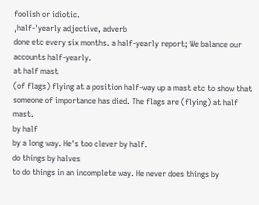foolish or idiotic.
ˌhalf-ˈyearly adjective, adverb
done etc every six months. a half-yearly report; We balance our accounts half-yearly.
at half mast
(of flags) flying at a position half-way up a mast etc to show that someone of importance has died. The flags are (flying) at half mast.
by half
by a long way. He's too clever by half.
do things by halves
to do things in an incomplete way. He never does things by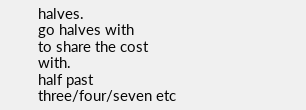halves.
go halves with
to share the cost with.
half past three/four/seven etc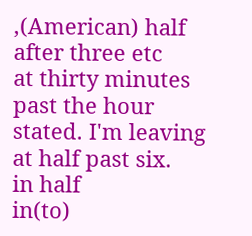,(American) half after three etc
at thirty minutes past the hour stated. I'm leaving at half past six.
in half
in(to)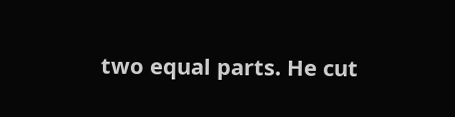two equal parts. He cut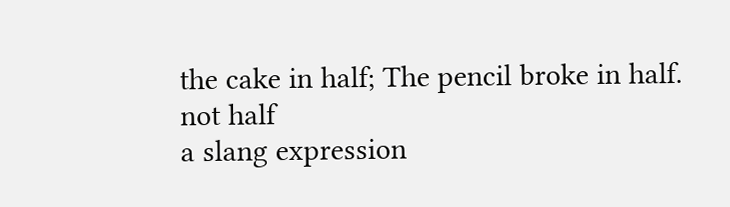the cake in half; The pencil broke in half.
not half
a slang expression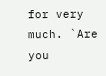for very much. `Are you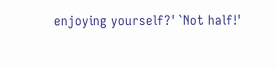enjoying yourself?' `Not half!'